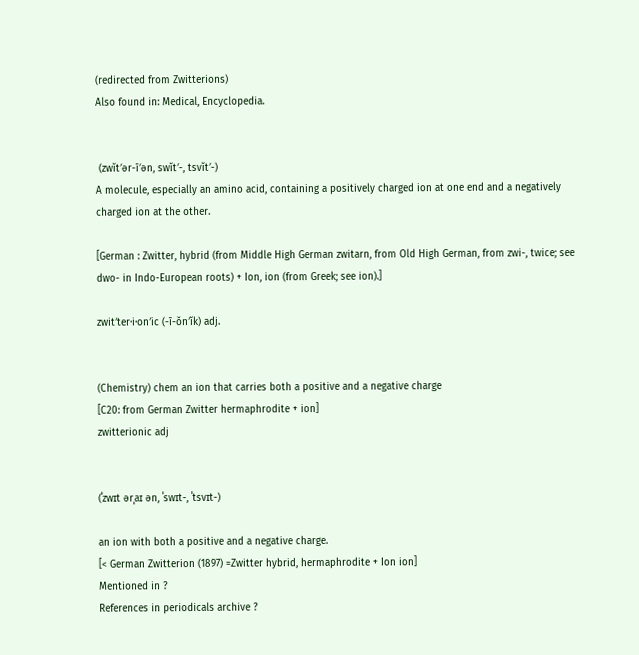(redirected from Zwitterions)
Also found in: Medical, Encyclopedia.


 (zwĭt′ər-ī′ən, swĭt′-, tsvĭt′-)
A molecule, especially an amino acid, containing a positively charged ion at one end and a negatively charged ion at the other.

[German : Zwitter, hybrid (from Middle High German zwitarn, from Old High German, from zwi-, twice; see dwo- in Indo-European roots) + Ion, ion (from Greek; see ion).]

zwit′ter·i·on′ic (-ī-ŏn′ĭk) adj.


(Chemistry) chem an ion that carries both a positive and a negative charge
[C20: from German Zwitter hermaphrodite + ion]
zwitterionic adj


(ˈzwɪt ərˌaɪ ən, ˈswɪt-, ˈtsvɪt-)

an ion with both a positive and a negative charge.
[< German Zwitterion (1897) =Zwitter hybrid, hermaphrodite + Ion ion]
Mentioned in ?
References in periodicals archive ?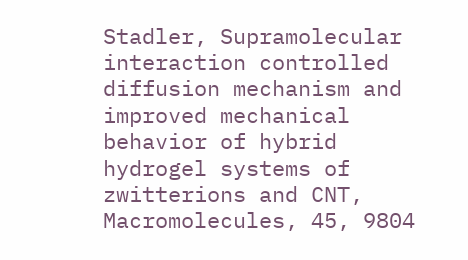Stadler, Supramolecular interaction controlled diffusion mechanism and improved mechanical behavior of hybrid hydrogel systems of zwitterions and CNT, Macromolecules, 45, 9804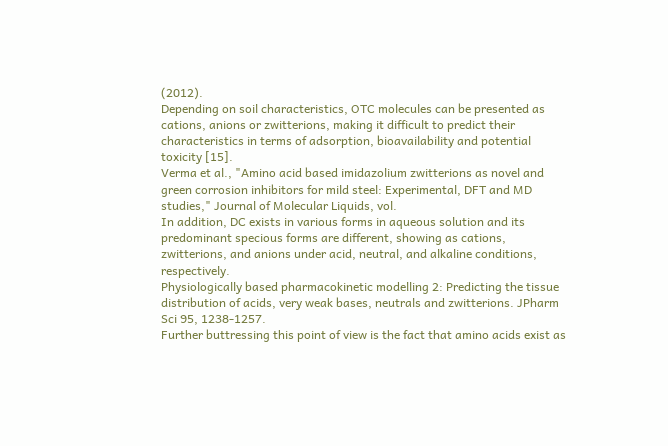(2012).
Depending on soil characteristics, OTC molecules can be presented as cations, anions or zwitterions, making it difficult to predict their characteristics in terms of adsorption, bioavailability and potential toxicity [15].
Verma et al., "Amino acid based imidazolium zwitterions as novel and green corrosion inhibitors for mild steel: Experimental, DFT and MD studies," Journal of Molecular Liquids, vol.
In addition, DC exists in various forms in aqueous solution and its predominant specious forms are different, showing as cations, zwitterions, and anions under acid, neutral, and alkaline conditions, respectively.
Physiologically based pharmacokinetic modelling 2: Predicting the tissue distribution of acids, very weak bases, neutrals and zwitterions. JPharm Sci 95, 1238-1257.
Further buttressing this point of view is the fact that amino acids exist as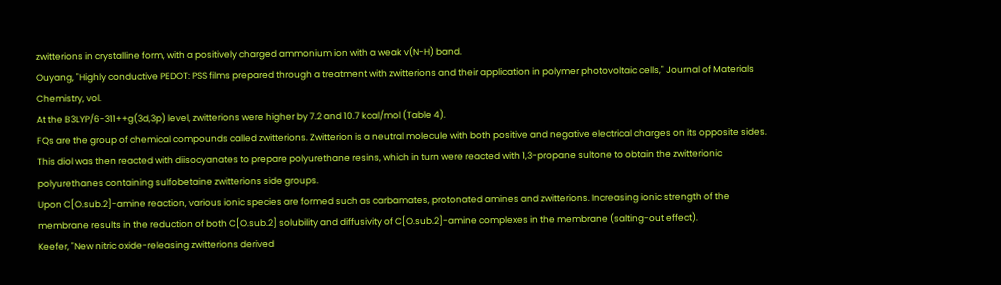zwitterions in crystalline form, with a positively charged ammonium ion with a weak v(N-H) band.
Ouyang, "Highly conductive PEDOT: PSS films prepared through a treatment with zwitterions and their application in polymer photovoltaic cells," Journal of Materials Chemistry, vol.
At the B3LYP/6-311++g(3d,3p) level, zwitterions were higher by 7.2 and 10.7 kcal/mol (Table 4).
FQs are the group of chemical compounds called zwitterions. Zwitterion is a neutral molecule with both positive and negative electrical charges on its opposite sides.
This diol was then reacted with diisocyanates to prepare polyurethane resins, which in turn were reacted with 1,3-propane sultone to obtain the zwitterionic polyurethanes containing sulfobetaine zwitterions side groups.
Upon C[O.sub.2]-amine reaction, various ionic species are formed such as carbamates, protonated amines and zwitterions. Increasing ionic strength of the membrane results in the reduction of both C[O.sub.2] solubility and diffusivity of C[O.sub.2]-amine complexes in the membrane (salting-out effect).
Keefer, "New nitric oxide-releasing zwitterions derived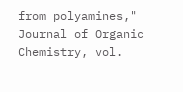from polyamines," Journal of Organic Chemistry, vol.